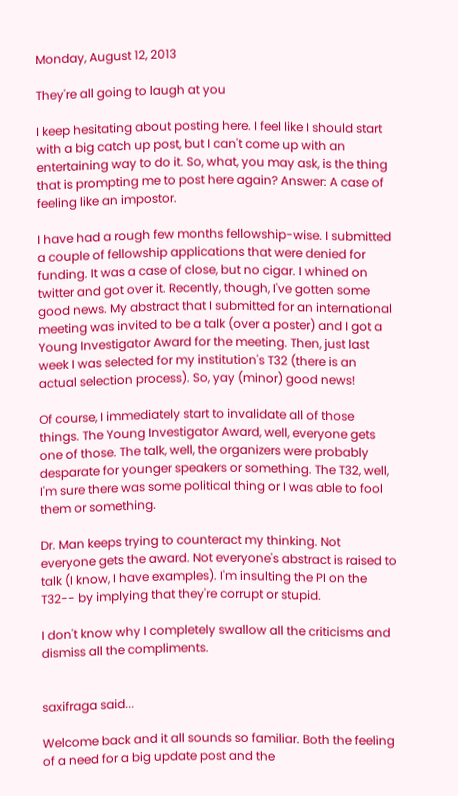Monday, August 12, 2013

They're all going to laugh at you

I keep hesitating about posting here. I feel like I should start with a big catch up post, but I can't come up with an entertaining way to do it. So, what, you may ask, is the thing that is prompting me to post here again? Answer: A case of feeling like an impostor.

I have had a rough few months fellowship-wise. I submitted a couple of fellowship applications that were denied for funding. It was a case of close, but no cigar. I whined on twitter and got over it. Recently, though, I've gotten some good news. My abstract that I submitted for an international meeting was invited to be a talk (over a poster) and I got a Young Investigator Award for the meeting. Then, just last week I was selected for my institution's T32 (there is an actual selection process). So, yay (minor) good news!

Of course, I immediately start to invalidate all of those things. The Young Investigator Award, well, everyone gets one of those. The talk, well, the organizers were probably desparate for younger speakers or something. The T32, well, I'm sure there was some political thing or I was able to fool them or something.

Dr. Man keeps trying to counteract my thinking. Not everyone gets the award. Not everyone's abstract is raised to talk (I know, I have examples). I'm insulting the PI on the T32-- by implying that they're corrupt or stupid.

I don't know why I completely swallow all the criticisms and dismiss all the compliments.


saxifraga said...

Welcome back and it all sounds so familiar. Both the feeling of a need for a big update post and the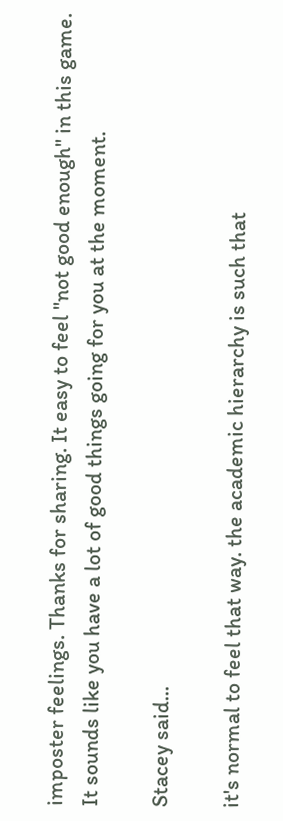imposter feelings. Thanks for sharing. It easy to feel "not good enough" in this game. It sounds like you have a lot of good things going for you at the moment.

Stacey said...

it's normal to feel that way. the academic hierarchy is such that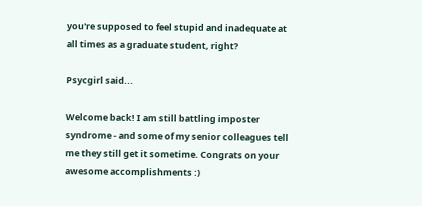you're supposed to feel stupid and inadequate at all times as a graduate student, right?

Psycgirl said...

Welcome back! I am still battling imposter syndrome - and some of my senior colleagues tell me they still get it sometime. Congrats on your awesome accomplishments :)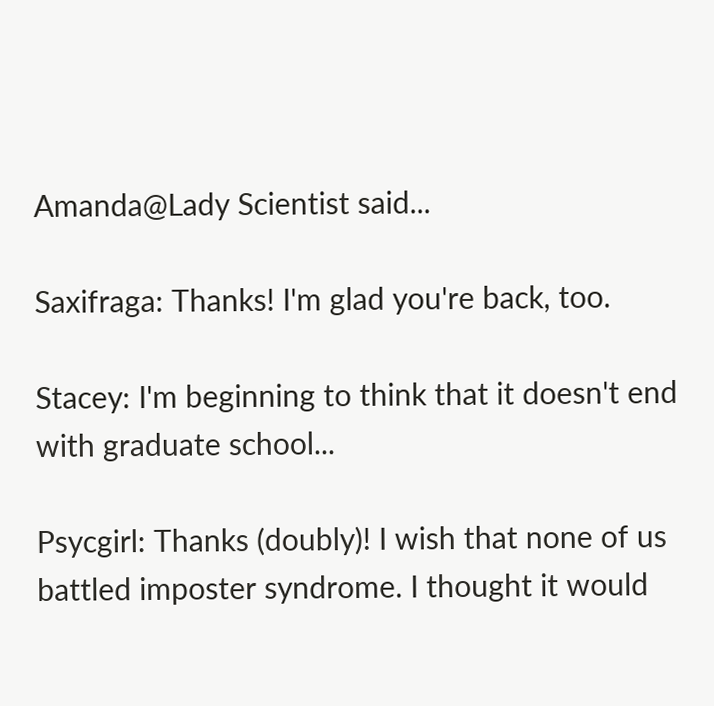Amanda@Lady Scientist said...

Saxifraga: Thanks! I'm glad you're back, too.

Stacey: I'm beginning to think that it doesn't end with graduate school...

Psycgirl: Thanks (doubly)! I wish that none of us battled imposter syndrome. I thought it would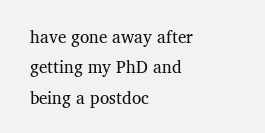have gone away after getting my PhD and being a postdoc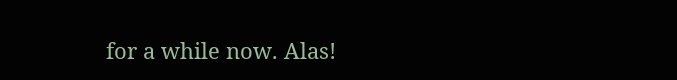for a while now. Alas!